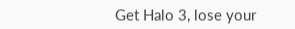Get Halo 3, lose your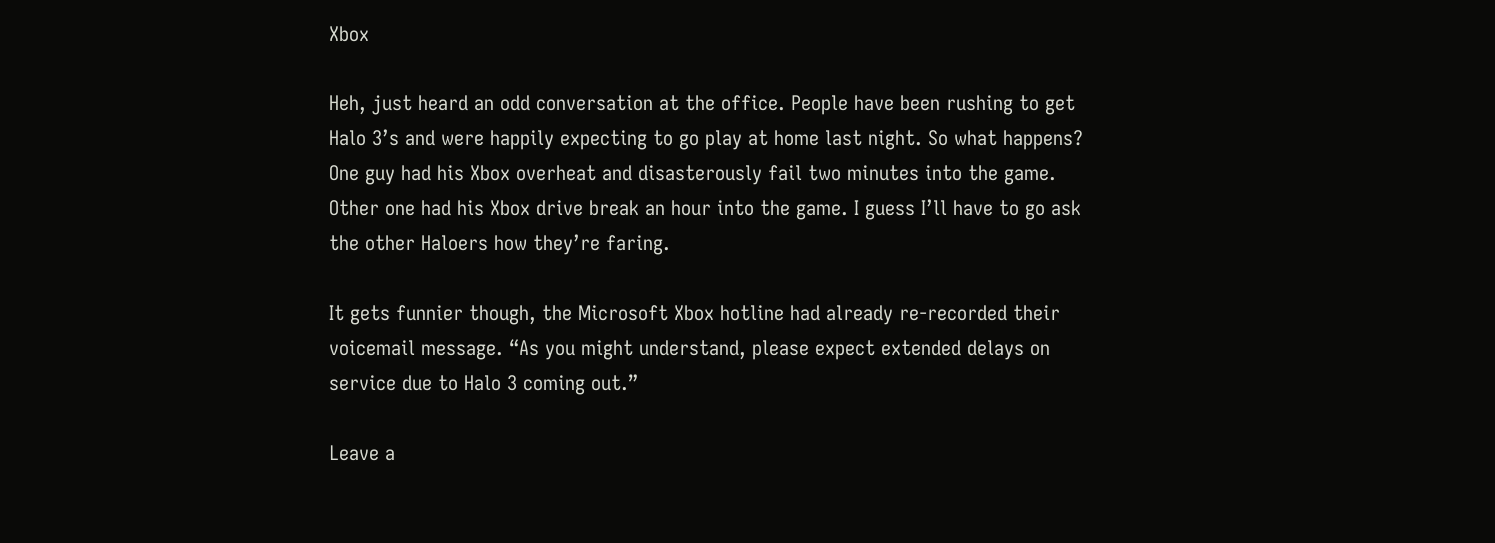Xbox

Heh, just heard an odd conversation at the office. People have been rushing to get Halo 3’s and were happily expecting to go play at home last night. So what happens? One guy had his Xbox overheat and disasterously fail two minutes into the game. Other one had his Xbox drive break an hour into the game. I guess I’ll have to go ask the other Haloers how they’re faring.

It gets funnier though, the Microsoft Xbox hotline had already re-recorded their voicemail message. “As you might understand, please expect extended delays on service due to Halo 3 coming out.”

Leave a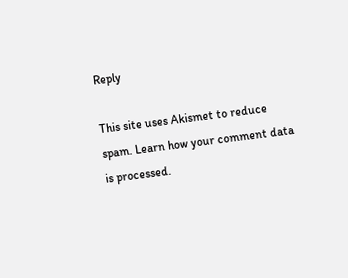Reply

This site uses Akismet to reduce spam. Learn how your comment data is processed.